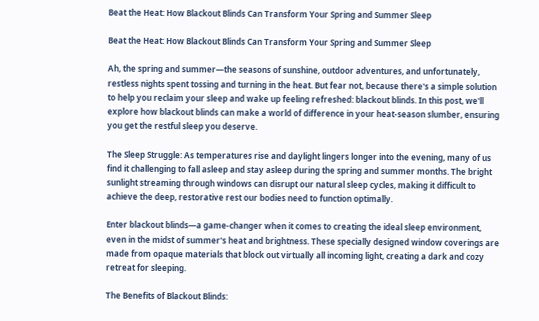Beat the Heat: How Blackout Blinds Can Transform Your Spring and Summer Sleep

Beat the Heat: How Blackout Blinds Can Transform Your Spring and Summer Sleep

Ah, the spring and summer—the seasons of sunshine, outdoor adventures, and unfortunately, restless nights spent tossing and turning in the heat. But fear not, because there's a simple solution to help you reclaim your sleep and wake up feeling refreshed: blackout blinds. In this post, we'll explore how blackout blinds can make a world of difference in your heat-season slumber, ensuring you get the restful sleep you deserve.

The Sleep Struggle: As temperatures rise and daylight lingers longer into the evening, many of us find it challenging to fall asleep and stay asleep during the spring and summer months. The bright sunlight streaming through windows can disrupt our natural sleep cycles, making it difficult to achieve the deep, restorative rest our bodies need to function optimally.

Enter blackout blinds—a game-changer when it comes to creating the ideal sleep environment, even in the midst of summer's heat and brightness. These specially designed window coverings are made from opaque materials that block out virtually all incoming light, creating a dark and cozy retreat for sleeping.

The Benefits of Blackout Blinds: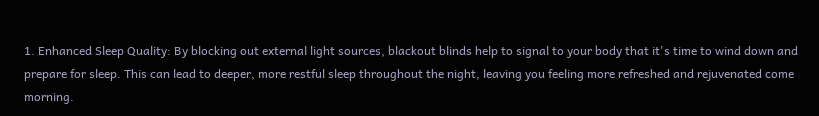1. Enhanced Sleep Quality: By blocking out external light sources, blackout blinds help to signal to your body that it's time to wind down and prepare for sleep. This can lead to deeper, more restful sleep throughout the night, leaving you feeling more refreshed and rejuvenated come morning.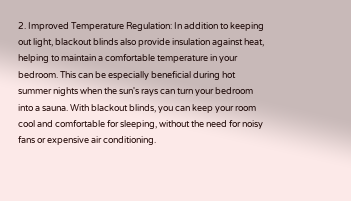2. Improved Temperature Regulation: In addition to keeping out light, blackout blinds also provide insulation against heat, helping to maintain a comfortable temperature in your bedroom. This can be especially beneficial during hot summer nights when the sun's rays can turn your bedroom into a sauna. With blackout blinds, you can keep your room cool and comfortable for sleeping, without the need for noisy fans or expensive air conditioning.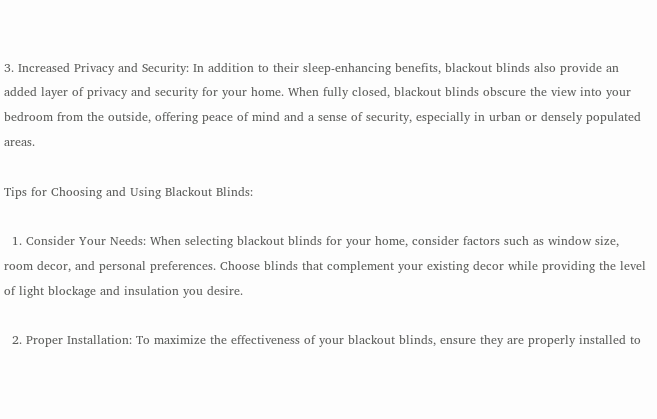3. Increased Privacy and Security: In addition to their sleep-enhancing benefits, blackout blinds also provide an added layer of privacy and security for your home. When fully closed, blackout blinds obscure the view into your bedroom from the outside, offering peace of mind and a sense of security, especially in urban or densely populated areas.

Tips for Choosing and Using Blackout Blinds:

  1. Consider Your Needs: When selecting blackout blinds for your home, consider factors such as window size, room decor, and personal preferences. Choose blinds that complement your existing decor while providing the level of light blockage and insulation you desire.

  2. Proper Installation: To maximize the effectiveness of your blackout blinds, ensure they are properly installed to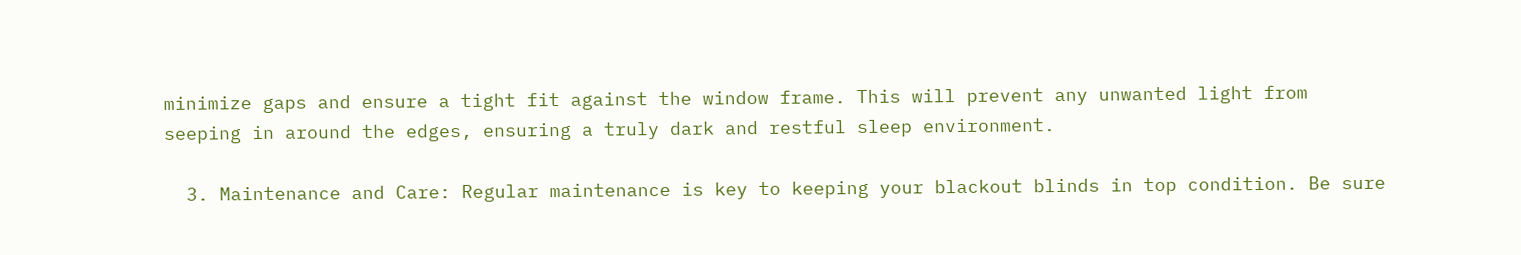minimize gaps and ensure a tight fit against the window frame. This will prevent any unwanted light from seeping in around the edges, ensuring a truly dark and restful sleep environment.

  3. Maintenance and Care: Regular maintenance is key to keeping your blackout blinds in top condition. Be sure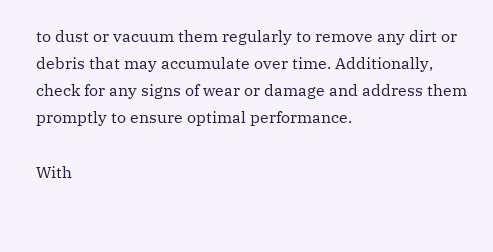to dust or vacuum them regularly to remove any dirt or debris that may accumulate over time. Additionally, check for any signs of wear or damage and address them promptly to ensure optimal performance.

With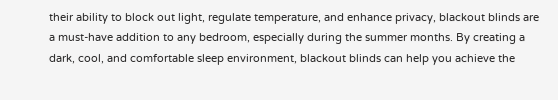their ability to block out light, regulate temperature, and enhance privacy, blackout blinds are a must-have addition to any bedroom, especially during the summer months. By creating a dark, cool, and comfortable sleep environment, blackout blinds can help you achieve the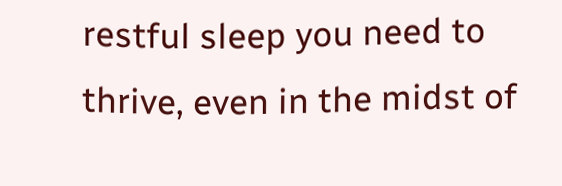restful sleep you need to thrive, even in the midst of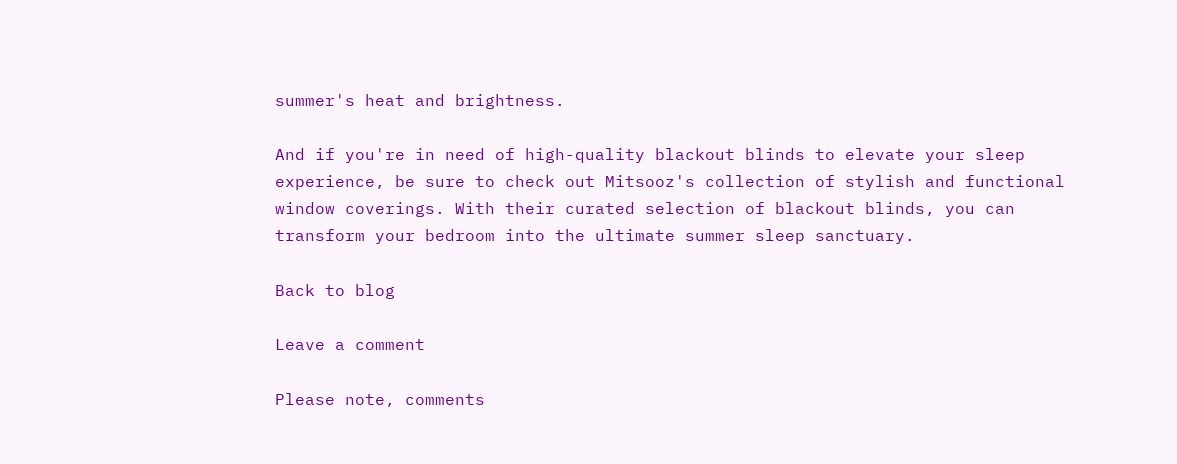summer's heat and brightness.

And if you're in need of high-quality blackout blinds to elevate your sleep experience, be sure to check out Mitsooz's collection of stylish and functional window coverings. With their curated selection of blackout blinds, you can transform your bedroom into the ultimate summer sleep sanctuary.

Back to blog

Leave a comment

Please note, comments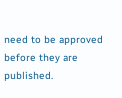need to be approved before they are published.